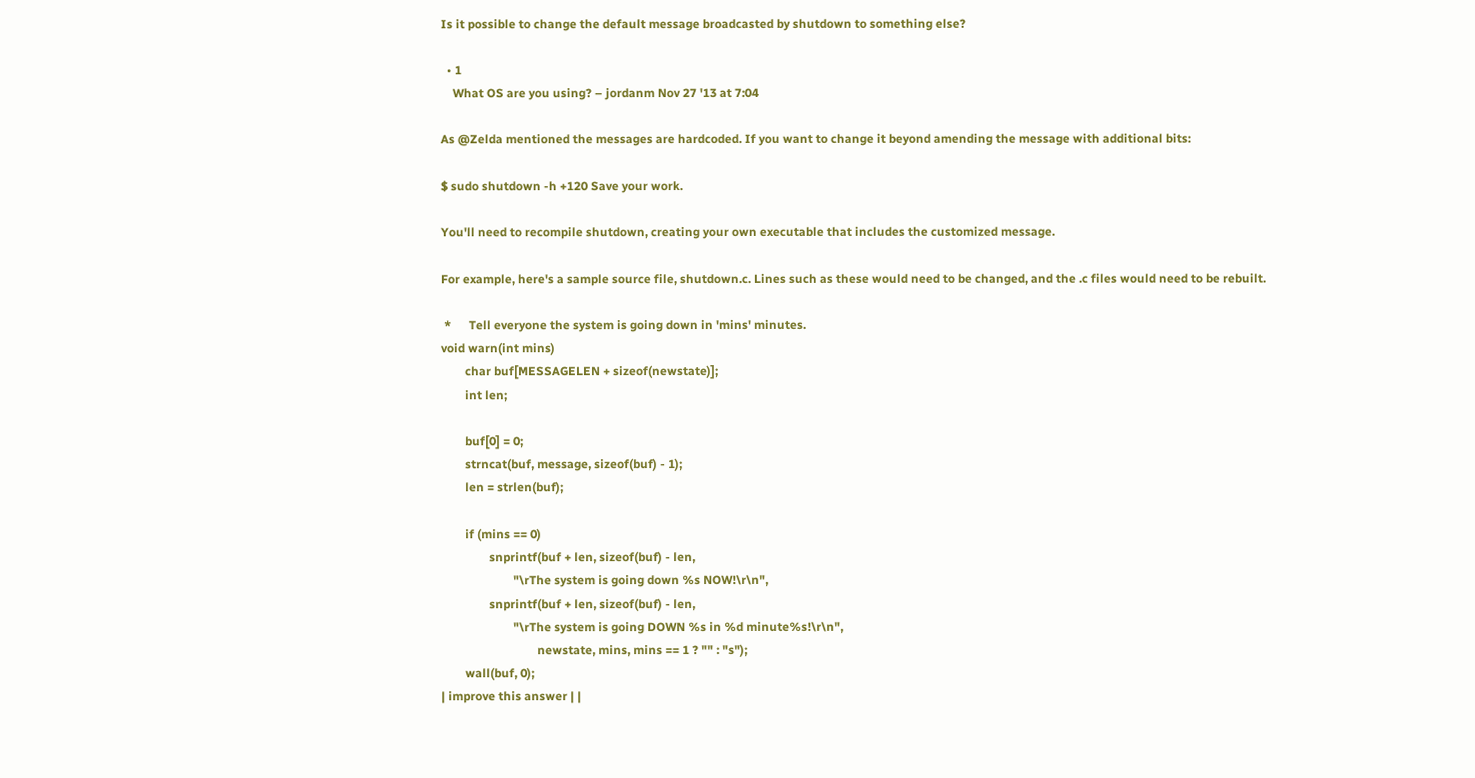Is it possible to change the default message broadcasted by shutdown to something else?

  • 1
    What OS are you using? – jordanm Nov 27 '13 at 7:04

As @Zelda mentioned the messages are hardcoded. If you want to change it beyond amending the message with additional bits:

$ sudo shutdown -h +120 Save your work.

You'll need to recompile shutdown, creating your own executable that includes the customized message.

For example, here's a sample source file, shutdown.c. Lines such as these would need to be changed, and the .c files would need to be rebuilt.

 *      Tell everyone the system is going down in 'mins' minutes.
void warn(int mins)
        char buf[MESSAGELEN + sizeof(newstate)];
        int len;

        buf[0] = 0;
        strncat(buf, message, sizeof(buf) - 1);
        len = strlen(buf);

        if (mins == 0)
                snprintf(buf + len, sizeof(buf) - len,
                        "\rThe system is going down %s NOW!\r\n",
                snprintf(buf + len, sizeof(buf) - len,
                        "\rThe system is going DOWN %s in %d minute%s!\r\n",
                                newstate, mins, mins == 1 ? "" : "s");
        wall(buf, 0);
| improve this answer | |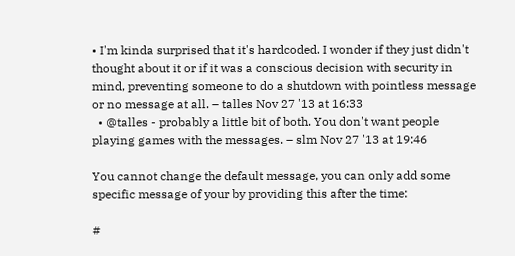• I'm kinda surprised that it's hardcoded. I wonder if they just didn't thought about it or if it was a conscious decision with security in mind, preventing someone to do a shutdown with pointless message or no message at all. – talles Nov 27 '13 at 16:33
  • @talles - probably a little bit of both. You don't want people playing games with the messages. – slm Nov 27 '13 at 19:46

You cannot change the default message, you can only add some specific message of your by providing this after the time:

#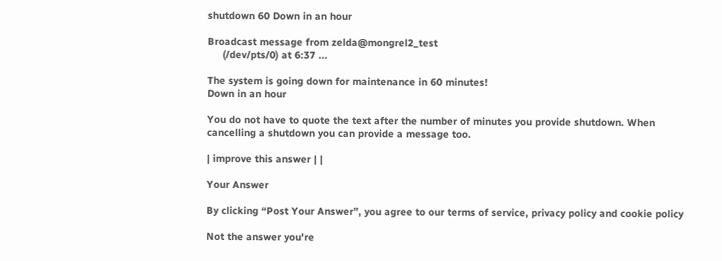shutdown 60 Down in an hour

Broadcast message from zelda@mongrel2_test
     (/dev/pts/0) at 6:37 ...

The system is going down for maintenance in 60 minutes!
Down in an hour

You do not have to quote the text after the number of minutes you provide shutdown. When cancelling a shutdown you can provide a message too.

| improve this answer | |

Your Answer

By clicking “Post Your Answer”, you agree to our terms of service, privacy policy and cookie policy

Not the answer you're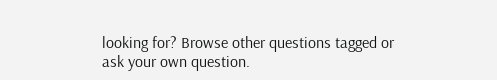looking for? Browse other questions tagged or ask your own question.